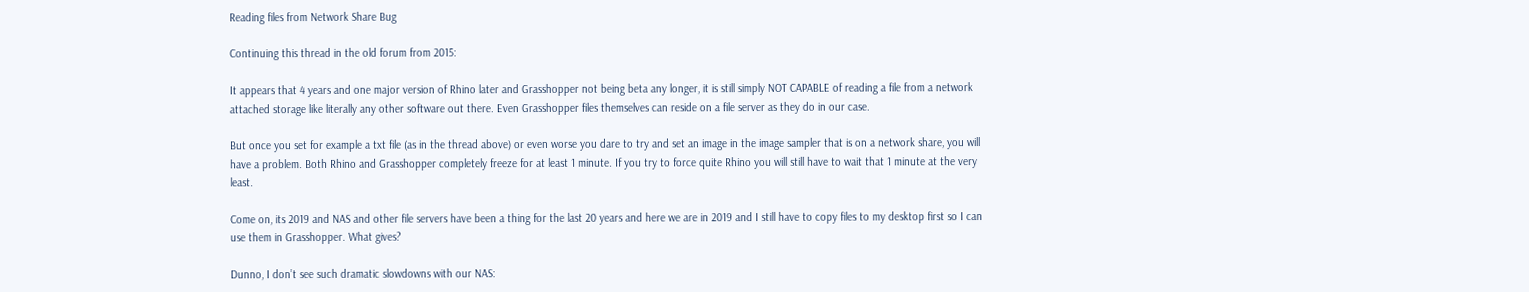Reading files from Network Share Bug

Continuing this thread in the old forum from 2015:

It appears that 4 years and one major version of Rhino later and Grasshopper not being beta any longer, it is still simply NOT CAPABLE of reading a file from a network attached storage like literally any other software out there. Even Grasshopper files themselves can reside on a file server as they do in our case.

But once you set for example a txt file (as in the thread above) or even worse you dare to try and set an image in the image sampler that is on a network share, you will have a problem. Both Rhino and Grasshopper completely freeze for at least 1 minute. If you try to force quite Rhino you will still have to wait that 1 minute at the very least.

Come on, its 2019 and NAS and other file servers have been a thing for the last 20 years and here we are in 2019 and I still have to copy files to my desktop first so I can use them in Grasshopper. What gives?

Dunno, I don’t see such dramatic slowdowns with our NAS: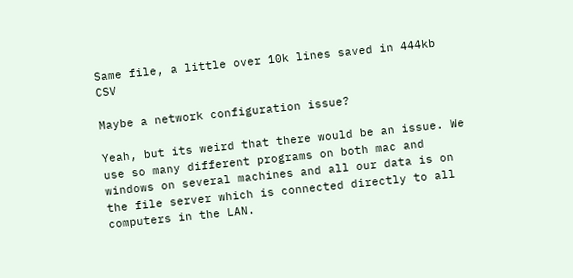Same file, a little over 10k lines saved in 444kb CSV

Maybe a network configuration issue?

Yeah, but its weird that there would be an issue. We use so many different programs on both mac and windows on several machines and all our data is on the file server which is connected directly to all computers in the LAN.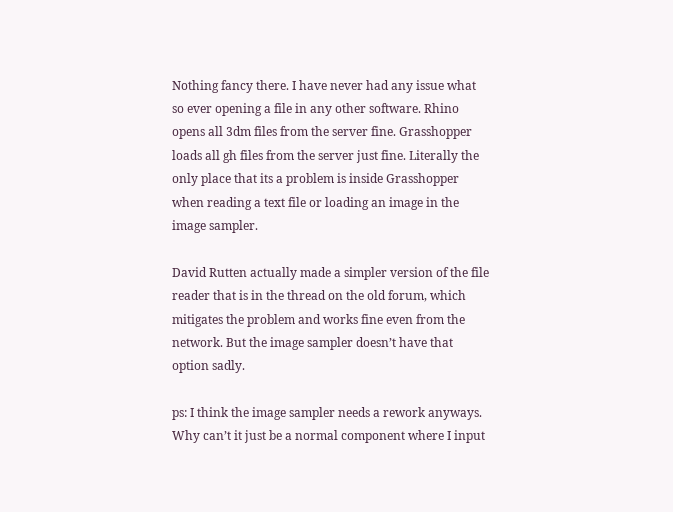Nothing fancy there. I have never had any issue what so ever opening a file in any other software. Rhino opens all 3dm files from the server fine. Grasshopper loads all gh files from the server just fine. Literally the only place that its a problem is inside Grasshopper when reading a text file or loading an image in the image sampler.

David Rutten actually made a simpler version of the file reader that is in the thread on the old forum, which mitigates the problem and works fine even from the network. But the image sampler doesn’t have that option sadly.

ps: I think the image sampler needs a rework anyways. Why can’t it just be a normal component where I input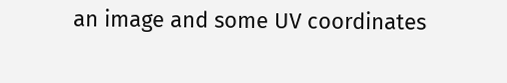an image and some UV coordinates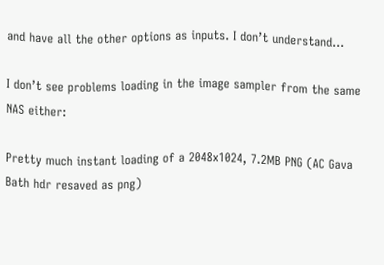and have all the other options as inputs. I don’t understand…

I don’t see problems loading in the image sampler from the same NAS either:

Pretty much instant loading of a 2048x1024, 7.2MB PNG (AC Gava Bath hdr resaved as png)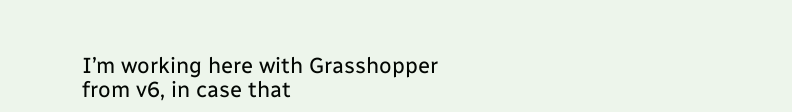I’m working here with Grasshopper from v6, in case that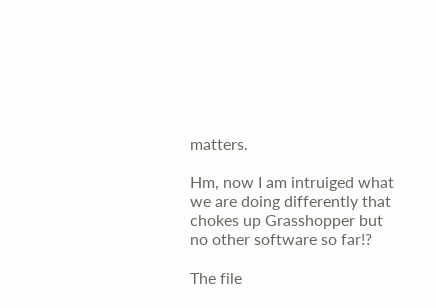matters.

Hm, now I am intruiged what we are doing differently that chokes up Grasshopper but no other software so far!?

The file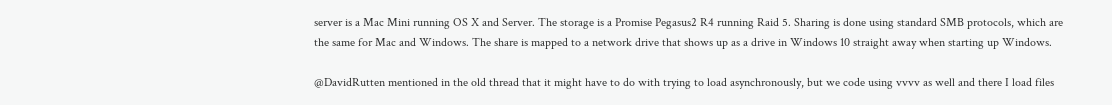server is a Mac Mini running OS X and Server. The storage is a Promise Pegasus2 R4 running Raid 5. Sharing is done using standard SMB protocols, which are the same for Mac and Windows. The share is mapped to a network drive that shows up as a drive in Windows 10 straight away when starting up Windows.

@DavidRutten mentioned in the old thread that it might have to do with trying to load asynchronously, but we code using vvvv as well and there I load files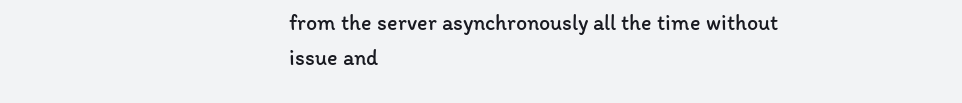from the server asynchronously all the time without issue and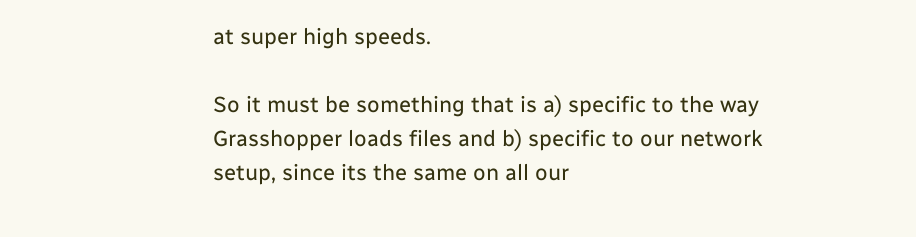at super high speeds.

So it must be something that is a) specific to the way Grasshopper loads files and b) specific to our network setup, since its the same on all our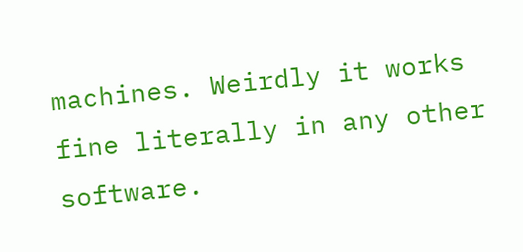machines. Weirdly it works fine literally in any other software.